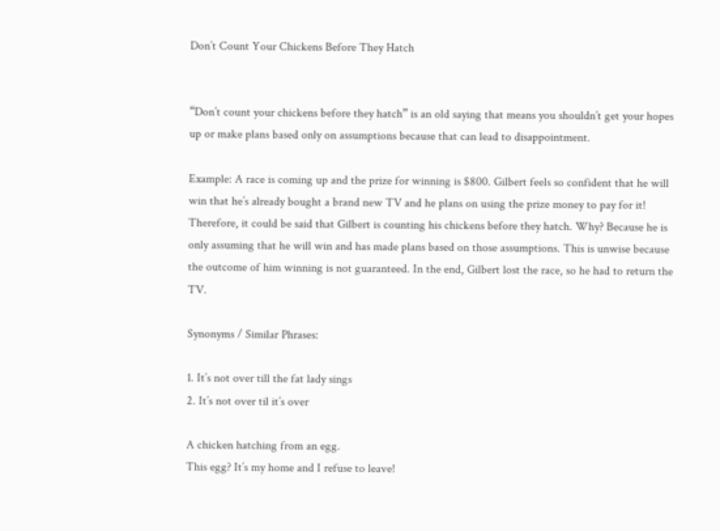Don’t Count Your Chickens Before They Hatch


“Don’t count your chickens before they hatch” is an old saying that means you shouldn’t get your hopes up or make plans based only on assumptions because that can lead to disappointment.

Example: A race is coming up and the prize for winning is $800. Gilbert feels so confident that he will win that he’s already bought a brand new TV and he plans on using the prize money to pay for it! Therefore, it could be said that Gilbert is counting his chickens before they hatch. Why? Because he is only assuming that he will win and has made plans based on those assumptions. This is unwise because the outcome of him winning is not guaranteed. In the end, Gilbert lost the race, so he had to return the TV.

Synonyms / Similar Phrases:

1. It’s not over till the fat lady sings
2. It’s not over til it’s over

A chicken hatching from an egg.
This egg? It’s my home and I refuse to leave!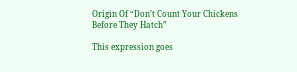Origin Of “Don’t Count Your Chickens Before They Hatch”

This expression goes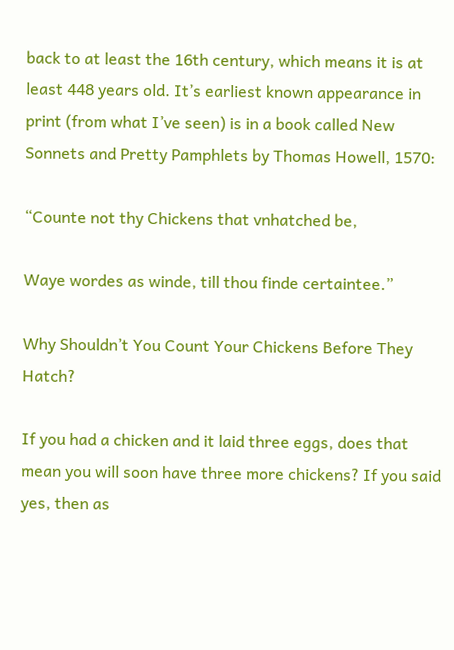back to at least the 16th century, which means it is at least 448 years old. It’s earliest known appearance in print (from what I’ve seen) is in a book called New Sonnets and Pretty Pamphlets by Thomas Howell, 1570:

“Counte not thy Chickens that vnhatched be,

Waye wordes as winde, till thou finde certaintee.”

Why Shouldn’t You Count Your Chickens Before They Hatch?

If you had a chicken and it laid three eggs, does that mean you will soon have three more chickens? If you said yes, then as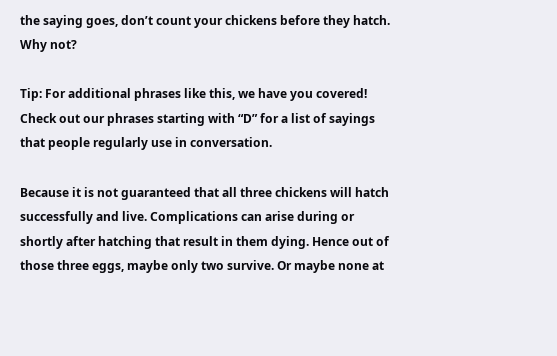the saying goes, don’t count your chickens before they hatch. Why not?

Tip: For additional phrases like this, we have you covered! Check out our phrases starting with “D” for a list of sayings that people regularly use in conversation.

Because it is not guaranteed that all three chickens will hatch successfully and live. Complications can arise during or shortly after hatching that result in them dying. Hence out of those three eggs, maybe only two survive. Or maybe none at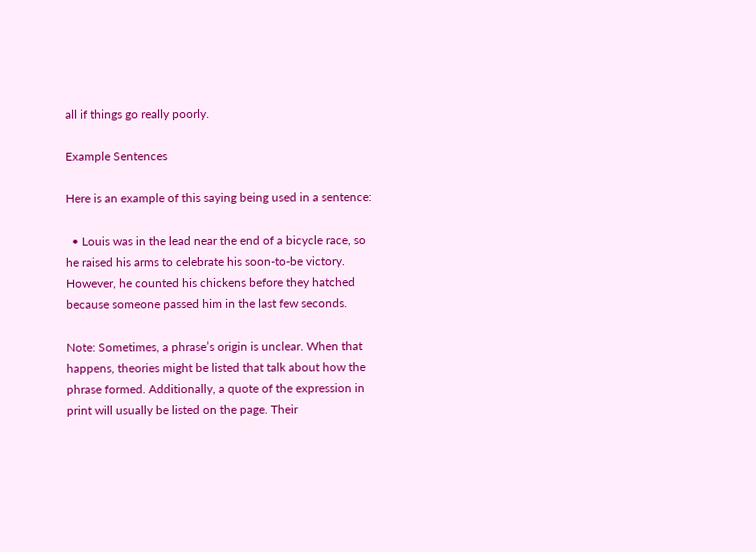all if things go really poorly.

Example Sentences

Here is an example of this saying being used in a sentence:

  • Louis was in the lead near the end of a bicycle race, so he raised his arms to celebrate his soon-to-be victory. However, he counted his chickens before they hatched because someone passed him in the last few seconds.

Note: Sometimes, a phrase’s origin is unclear. When that happens, theories might be listed that talk about how the phrase formed. Additionally, a quote of the expression in print will usually be listed on the page. Their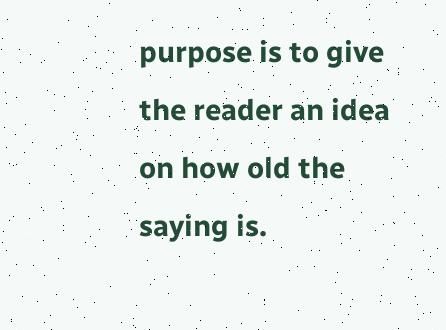purpose is to give the reader an idea on how old the saying is.